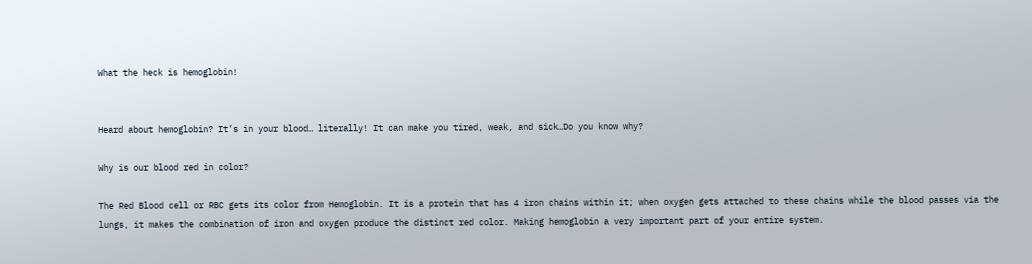What the heck is hemoglobin!


Heard about hemoglobin? It’s in your blood… literally! It can make you tired, weak, and sick…Do you know why?

Why is our blood red in color?

The Red Blood cell or RBC gets its color from Hemoglobin. It is a protein that has 4 iron chains within it; when oxygen gets attached to these chains while the blood passes via the lungs, it makes the combination of iron and oxygen produce the distinct red color. Making hemoglobin a very important part of your entire system.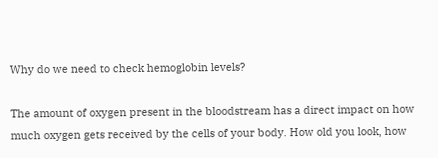Why do we need to check hemoglobin levels?

The amount of oxygen present in the bloodstream has a direct impact on how much oxygen gets received by the cells of your body. How old you look, how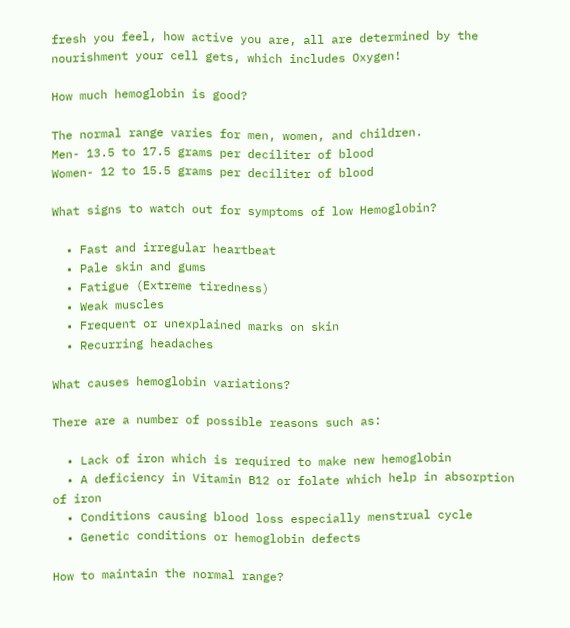fresh you feel, how active you are, all are determined by the nourishment your cell gets, which includes Oxygen!

How much hemoglobin is good?

The normal range varies for men, women, and children.
Men- 13.5 to 17.5 grams per deciliter of blood
Women- 12 to 15.5 grams per deciliter of blood

What signs to watch out for symptoms of low Hemoglobin?

  • Fast and irregular heartbeat
  • Pale skin and gums
  • Fatigue (Extreme tiredness)
  • Weak muscles
  • Frequent or unexplained marks on skin
  • Recurring headaches

What causes hemoglobin variations?

There are a number of possible reasons such as:

  • Lack of iron which is required to make new hemoglobin
  • A deficiency in Vitamin B12 or folate which help in absorption of iron
  • Conditions causing blood loss especially menstrual cycle
  • Genetic conditions or hemoglobin defects

How to maintain the normal range?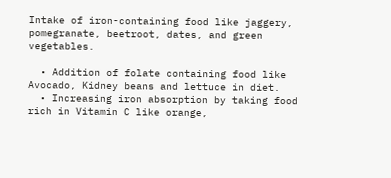Intake of iron-containing food like jaggery, pomegranate, beetroot, dates, and green vegetables.

  • Addition of folate containing food like Avocado, Kidney beans and lettuce in diet.
  • Increasing iron absorption by taking food rich in Vitamin C like orange,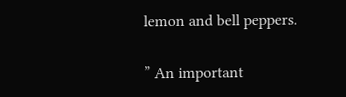lemon and bell peppers.

” An important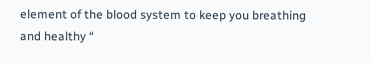element of the blood system to keep you breathing and healthy “